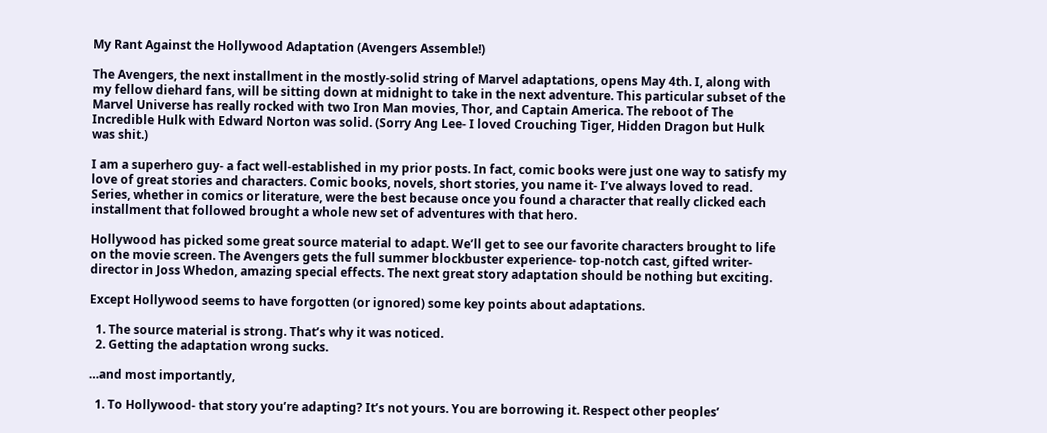My Rant Against the Hollywood Adaptation (Avengers Assemble!)

The Avengers, the next installment in the mostly-solid string of Marvel adaptations, opens May 4th. I, along with my fellow diehard fans, will be sitting down at midnight to take in the next adventure. This particular subset of the Marvel Universe has really rocked with two Iron Man movies, Thor, and Captain America. The reboot of The Incredible Hulk with Edward Norton was solid. (Sorry Ang Lee- I loved Crouching Tiger, Hidden Dragon but Hulk was shit.)

I am a superhero guy- a fact well-established in my prior posts. In fact, comic books were just one way to satisfy my love of great stories and characters. Comic books, novels, short stories, you name it- I’ve always loved to read. Series, whether in comics or literature, were the best because once you found a character that really clicked each installment that followed brought a whole new set of adventures with that hero.

Hollywood has picked some great source material to adapt. We’ll get to see our favorite characters brought to life on the movie screen. The Avengers gets the full summer blockbuster experience- top-notch cast, gifted writer-director in Joss Whedon, amazing special effects. The next great story adaptation should be nothing but exciting.

Except Hollywood seems to have forgotten (or ignored) some key points about adaptations.

  1. The source material is strong. That’s why it was noticed.
  2. Getting the adaptation wrong sucks.

…and most importantly,

  1. To Hollywood- that story you’re adapting? It’s not yours. You are borrowing it. Respect other peoples’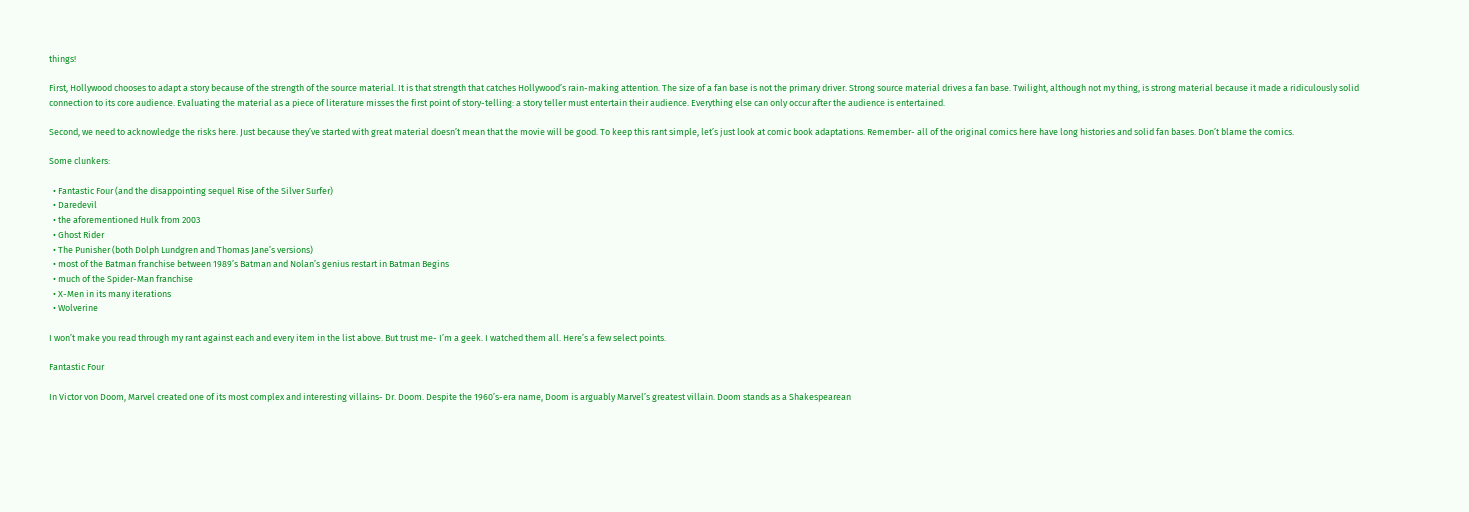things!

First, Hollywood chooses to adapt a story because of the strength of the source material. It is that strength that catches Hollywood’s rain-making attention. The size of a fan base is not the primary driver. Strong source material drives a fan base. Twilight, although not my thing, is strong material because it made a ridiculously solid connection to its core audience. Evaluating the material as a piece of literature misses the first point of story-telling: a story teller must entertain their audience. Everything else can only occur after the audience is entertained.

Second, we need to acknowledge the risks here. Just because they’ve started with great material doesn’t mean that the movie will be good. To keep this rant simple, let’s just look at comic book adaptations. Remember- all of the original comics here have long histories and solid fan bases. Don’t blame the comics.

Some clunkers:

  • Fantastic Four (and the disappointing sequel Rise of the Silver Surfer)
  • Daredevil
  • the aforementioned Hulk from 2003
  • Ghost Rider
  • The Punisher (both Dolph Lundgren and Thomas Jane’s versions)
  • most of the Batman franchise between 1989’s Batman and Nolan’s genius restart in Batman Begins
  • much of the Spider-Man franchise
  • X-Men in its many iterations
  • Wolverine

I won’t make you read through my rant against each and every item in the list above. But trust me- I’m a geek. I watched them all. Here’s a few select points.

Fantastic Four

In Victor von Doom, Marvel created one of its most complex and interesting villains- Dr. Doom. Despite the 1960’s-era name, Doom is arguably Marvel’s greatest villain. Doom stands as a Shakespearean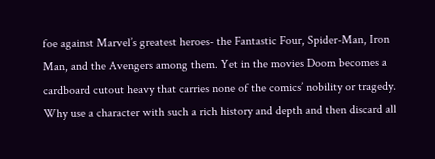foe against Marvel’s greatest heroes- the Fantastic Four, Spider-Man, Iron Man, and the Avengers among them. Yet in the movies Doom becomes a cardboard cutout heavy that carries none of the comics’ nobility or tragedy. Why use a character with such a rich history and depth and then discard all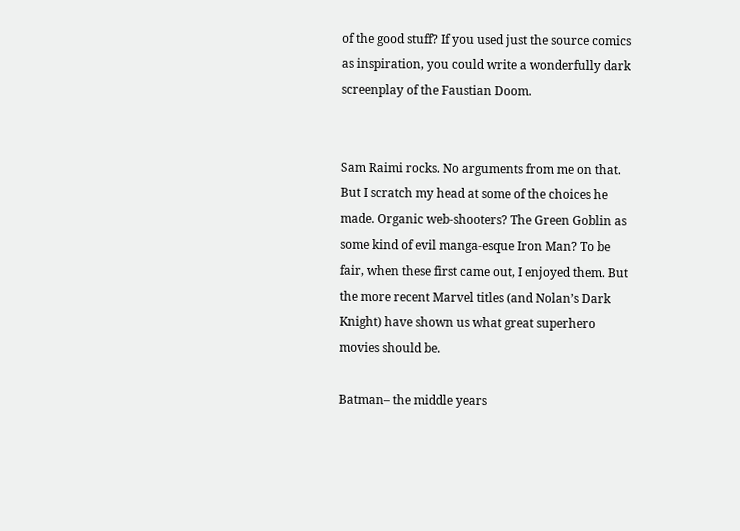of the good stuff? If you used just the source comics as inspiration, you could write a wonderfully dark screenplay of the Faustian Doom.


Sam Raimi rocks. No arguments from me on that. But I scratch my head at some of the choices he made. Organic web-shooters? The Green Goblin as some kind of evil manga-esque Iron Man? To be fair, when these first came out, I enjoyed them. But the more recent Marvel titles (and Nolan’s Dark Knight) have shown us what great superhero movies should be.

Batman– the middle years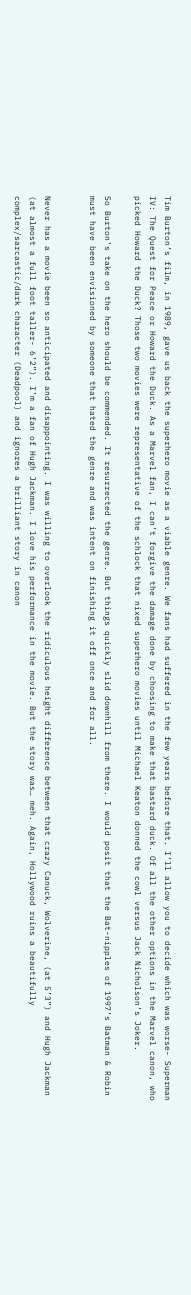Tim Burton’s film, in 1989, gave us back the superhero movie as a viable genre. We fans had suffered in the few years before that. I’ll allow you to decide which was worse- Superman IV: The Quest for Peace or Howard the Duck. As a Marvel fan, I can’t forgive the damage done by choosing to make that bastard duck. Of all the other options in the Marvel canon, who picked Howard the Duck? Those two movies were representative of the schlock that nixed superhero movies until Michael Keaton donned the cowl versus Jack Nicholson’s Joker.

So Burton’s take on the hero should be commended. It resurrected the genre. But things quickly slid downhill from there. I would posit that the Bat-nipples of 1997’s Batman & Robin must have been envisioned by someone that hated the genre and was intent on finishing it off once and for all.


Never has a movie been so anticipated and disappointing. I was willing to overlook the ridiculous height difference between that crazy Canuck, Wolverine, (at 5’3”) and Hugh Jackman (at almost a full foot taller- 6’2”). I’m a fan of Hugh Jackman. I love his performance in the movie. But the story was… meh. Again, Hollywood ruins a beautifully complex/sarcastic/dark character (Deadpool) and ignores a brilliant story in canon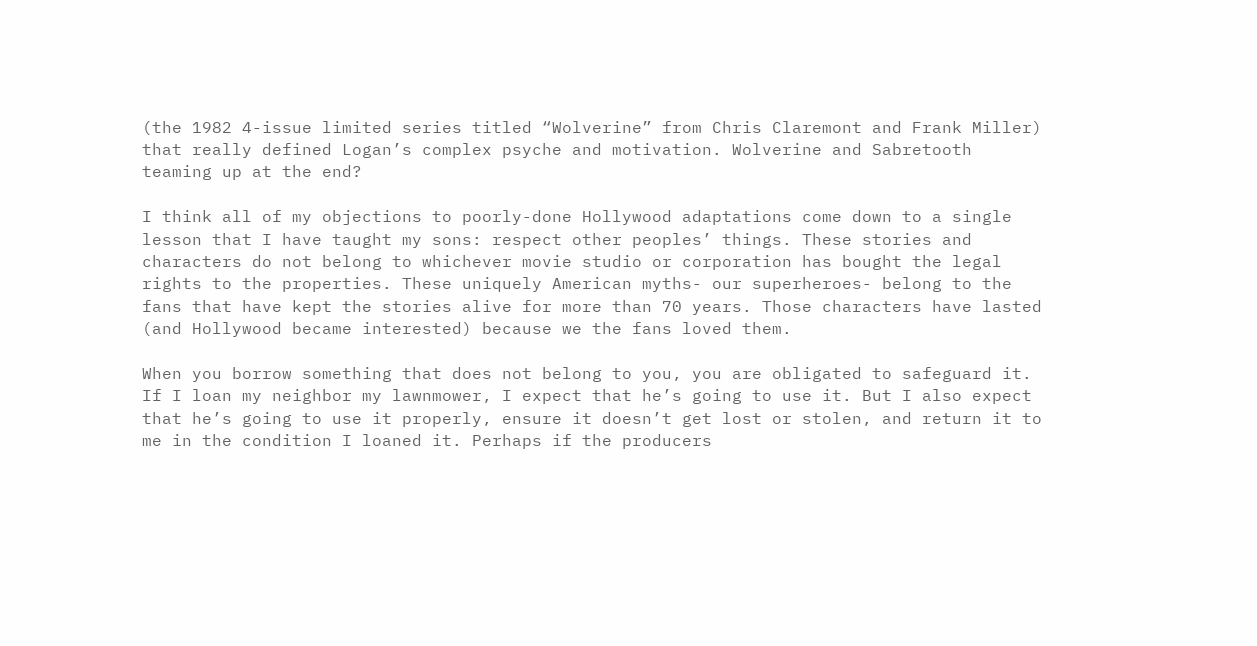(the 1982 4-issue limited series titled “Wolverine” from Chris Claremont and Frank Miller) that really defined Logan’s complex psyche and motivation. Wolverine and Sabretooth teaming up at the end?

I think all of my objections to poorly-done Hollywood adaptations come down to a single lesson that I have taught my sons: respect other peoples’ things. These stories and characters do not belong to whichever movie studio or corporation has bought the legal rights to the properties. These uniquely American myths- our superheroes- belong to the fans that have kept the stories alive for more than 70 years. Those characters have lasted (and Hollywood became interested) because we the fans loved them.

When you borrow something that does not belong to you, you are obligated to safeguard it. If I loan my neighbor my lawnmower, I expect that he’s going to use it. But I also expect that he’s going to use it properly, ensure it doesn’t get lost or stolen, and return it to me in the condition I loaned it. Perhaps if the producers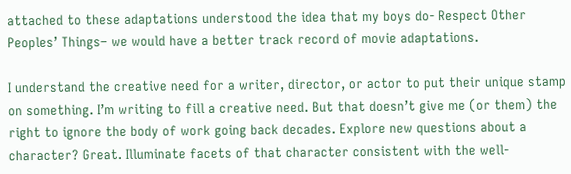attached to these adaptations understood the idea that my boys do- Respect Other Peoples’ Things– we would have a better track record of movie adaptations.

I understand the creative need for a writer, director, or actor to put their unique stamp on something. I’m writing to fill a creative need. But that doesn’t give me (or them) the right to ignore the body of work going back decades. Explore new questions about a character? Great. Illuminate facets of that character consistent with the well-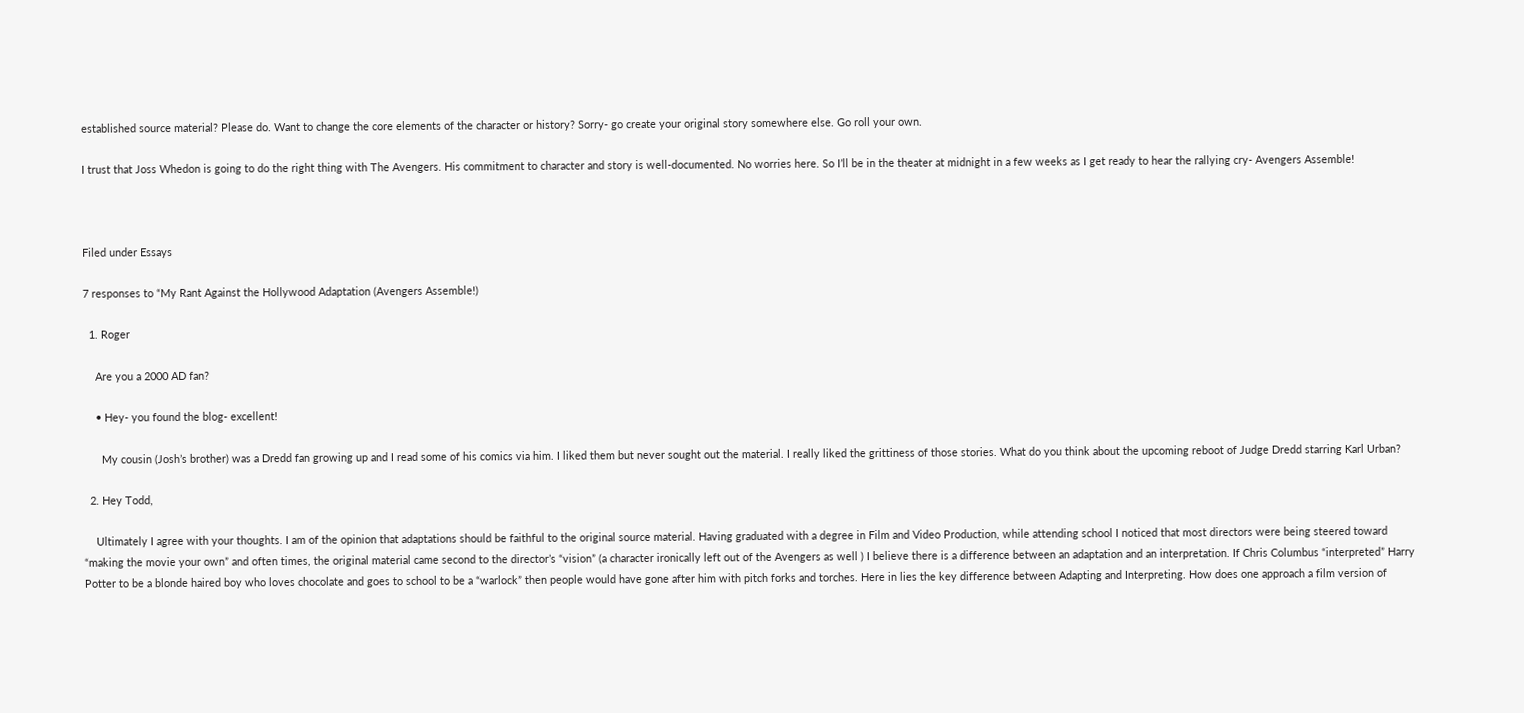established source material? Please do. Want to change the core elements of the character or history? Sorry- go create your original story somewhere else. Go roll your own.

I trust that Joss Whedon is going to do the right thing with The Avengers. His commitment to character and story is well-documented. No worries here. So I’ll be in the theater at midnight in a few weeks as I get ready to hear the rallying cry- Avengers Assemble!



Filed under Essays

7 responses to “My Rant Against the Hollywood Adaptation (Avengers Assemble!)

  1. Roger

    Are you a 2000 AD fan?

    • Hey- you found the blog- excellent!

      My cousin (Josh’s brother) was a Dredd fan growing up and I read some of his comics via him. I liked them but never sought out the material. I really liked the grittiness of those stories. What do you think about the upcoming reboot of Judge Dredd starring Karl Urban?

  2. Hey Todd,

    Ultimately I agree with your thoughts. I am of the opinion that adaptations should be faithful to the original source material. Having graduated with a degree in Film and Video Production, while attending school I noticed that most directors were being steered toward “making the movie your own” and often times, the original material came second to the director’s “vision” (a character ironically left out of the Avengers as well ) I believe there is a difference between an adaptation and an interpretation. If Chris Columbus “interpreted” Harry Potter to be a blonde haired boy who loves chocolate and goes to school to be a “warlock” then people would have gone after him with pitch forks and torches. Here in lies the key difference between Adapting and Interpreting. How does one approach a film version of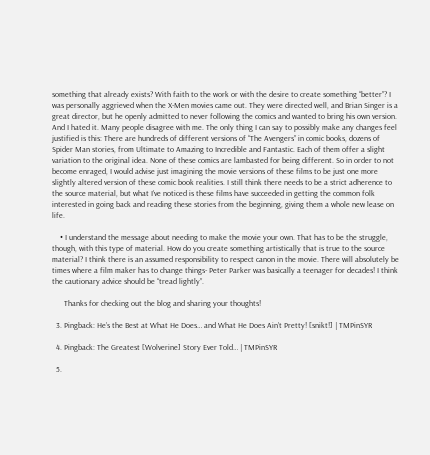something that already exists? With faith to the work or with the desire to create something “better”? I was personally aggrieved when the X-Men movies came out. They were directed well, and Brian Singer is a great director, but he openly admitted to never following the comics and wanted to bring his own version. And I hated it. Many people disagree with me. The only thing I can say to possibly make any changes feel justified is this: There are hundreds of different versions of “The Avengers” in comic books, dozens of Spider Man stories, from Ultimate to Amazing to Incredible and Fantastic. Each of them offer a slight variation to the original idea. None of these comics are lambasted for being different. So in order to not become enraged, I would advise just imagining the movie versions of these films to be just one more slightly altered version of these comic book realities. I still think there needs to be a strict adherence to the source material, but what I’ve noticed is these films have succeeded in getting the common folk interested in going back and reading these stories from the beginning, giving them a whole new lease on life.

    • I understand the message about needing to make the movie your own. That has to be the struggle, though, with this type of material. How do you create something artistically that is true to the source material? I think there is an assumed responsibility to respect canon in the movie. There will absolutely be times where a film maker has to change things- Peter Parker was basically a teenager for decades! I think the cautionary advice should be “tread lightly”.

      Thanks for checking out the blog and sharing your thoughts!

  3. Pingback: He’s the Best at What He Does… and What He Does Ain’t Pretty! [snikt!] | TMPinSYR

  4. Pingback: The Greatest [Wolverine] Story Ever Told… | TMPinSYR

  5.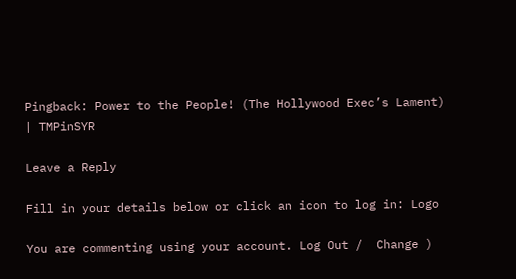Pingback: Power to the People! (The Hollywood Exec’s Lament) | TMPinSYR

Leave a Reply

Fill in your details below or click an icon to log in: Logo

You are commenting using your account. Log Out /  Change )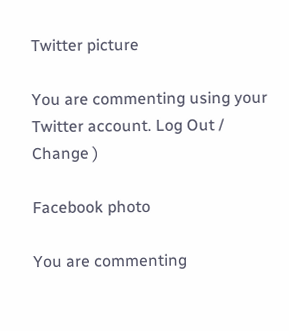Twitter picture

You are commenting using your Twitter account. Log Out /  Change )

Facebook photo

You are commenting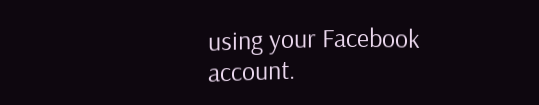using your Facebook account.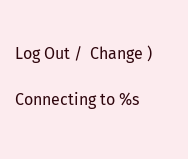Log Out /  Change )

Connecting to %s